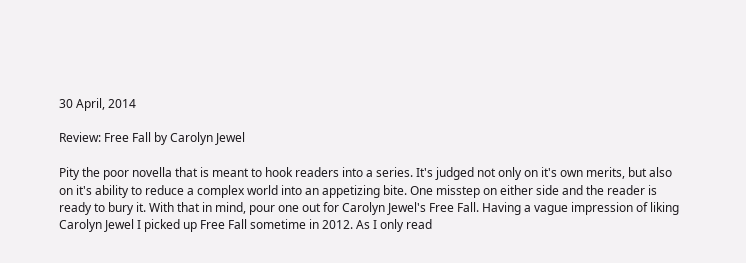30 April, 2014

Review: Free Fall by Carolyn Jewel

Pity the poor novella that is meant to hook readers into a series. It's judged not only on it's own merits, but also on it's ability to reduce a complex world into an appetizing bite. One misstep on either side and the reader is ready to bury it. With that in mind, pour one out for Carolyn Jewel's Free Fall. Having a vague impression of liking Carolyn Jewel I picked up Free Fall sometime in 2012. As I only read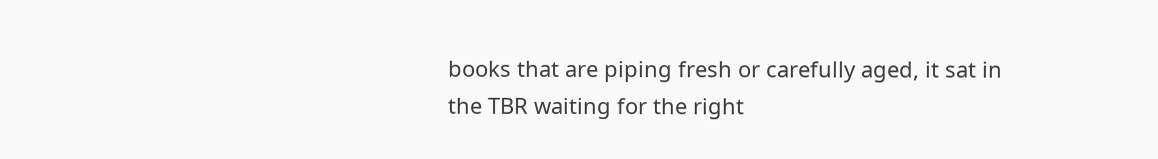books that are piping fresh or carefully aged, it sat in the TBR waiting for the right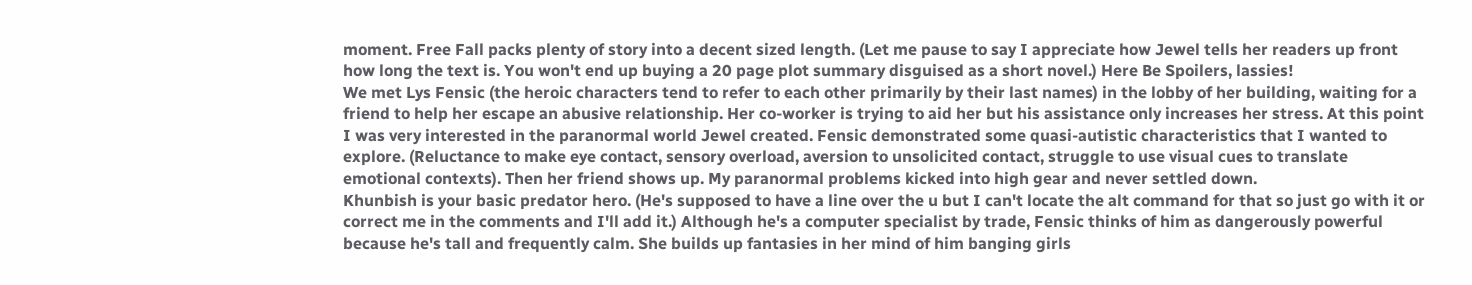moment. Free Fall packs plenty of story into a decent sized length. (Let me pause to say I appreciate how Jewel tells her readers up front how long the text is. You won't end up buying a 20 page plot summary disguised as a short novel.) Here Be Spoilers, lassies!
We met Lys Fensic (the heroic characters tend to refer to each other primarily by their last names) in the lobby of her building, waiting for a friend to help her escape an abusive relationship. Her co-worker is trying to aid her but his assistance only increases her stress. At this point I was very interested in the paranormal world Jewel created. Fensic demonstrated some quasi-autistic characteristics that I wanted to explore. (Reluctance to make eye contact, sensory overload, aversion to unsolicited contact, struggle to use visual cues to translate emotional contexts). Then her friend shows up. My paranormal problems kicked into high gear and never settled down.
Khunbish is your basic predator hero. (He's supposed to have a line over the u but I can't locate the alt command for that so just go with it or correct me in the comments and I'll add it.) Although he's a computer specialist by trade, Fensic thinks of him as dangerously powerful because he's tall and frequently calm. She builds up fantasies in her mind of him banging girls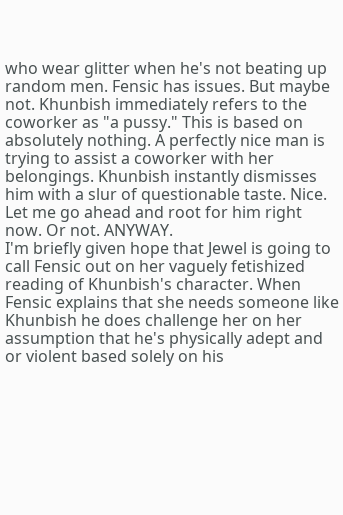who wear glitter when he's not beating up random men. Fensic has issues. But maybe not. Khunbish immediately refers to the coworker as "a pussy." This is based on absolutely nothing. A perfectly nice man is trying to assist a coworker with her belongings. Khunbish instantly dismisses him with a slur of questionable taste. Nice. Let me go ahead and root for him right now. Or not. ANYWAY.
I'm briefly given hope that Jewel is going to call Fensic out on her vaguely fetishized reading of Khunbish's character. When Fensic explains that she needs someone like Khunbish he does challenge her on her assumption that he's physically adept and or violent based solely on his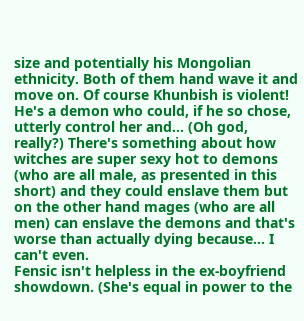size and potentially his Mongolian ethnicity. Both of them hand wave it and move on. Of course Khunbish is violent! He's a demon who could, if he so chose, utterly control her and... (Oh god, really?) There's something about how witches are super sexy hot to demons (who are all male, as presented in this short) and they could enslave them but on the other hand mages (who are all men) can enslave the demons and that's worse than actually dying because... I can't even.
Fensic isn't helpless in the ex-boyfriend showdown. (She's equal in power to the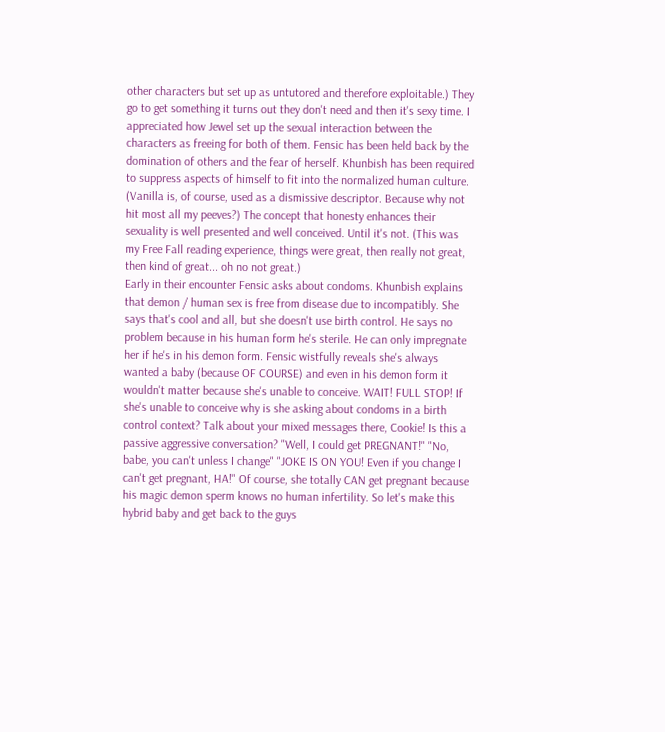other characters but set up as untutored and therefore exploitable.) They go to get something it turns out they don't need and then it's sexy time. I appreciated how Jewel set up the sexual interaction between the characters as freeing for both of them. Fensic has been held back by the domination of others and the fear of herself. Khunbish has been required to suppress aspects of himself to fit into the normalized human culture. (Vanilla is, of course, used as a dismissive descriptor. Because why not hit most all my peeves?) The concept that honesty enhances their sexuality is well presented and well conceived. Until it's not. (This was my Free Fall reading experience, things were great, then really not great, then kind of great... oh no not great.)
Early in their encounter Fensic asks about condoms. Khunbish explains that demon / human sex is free from disease due to incompatibly. She says that's cool and all, but she doesn't use birth control. He says no problem because in his human form he's sterile. He can only impregnate her if he's in his demon form. Fensic wistfully reveals she's always wanted a baby (because OF COURSE) and even in his demon form it wouldn't matter because she's unable to conceive. WAIT! FULL STOP! If she's unable to conceive why is she asking about condoms in a birth control context? Talk about your mixed messages there, Cookie! Is this a passive aggressive conversation? "Well, I could get PREGNANT!" "No, babe, you can't unless I change" "JOKE IS ON YOU! Even if you change I can't get pregnant, HA!" Of course, she totally CAN get pregnant because his magic demon sperm knows no human infertility. So let's make this hybrid baby and get back to the guys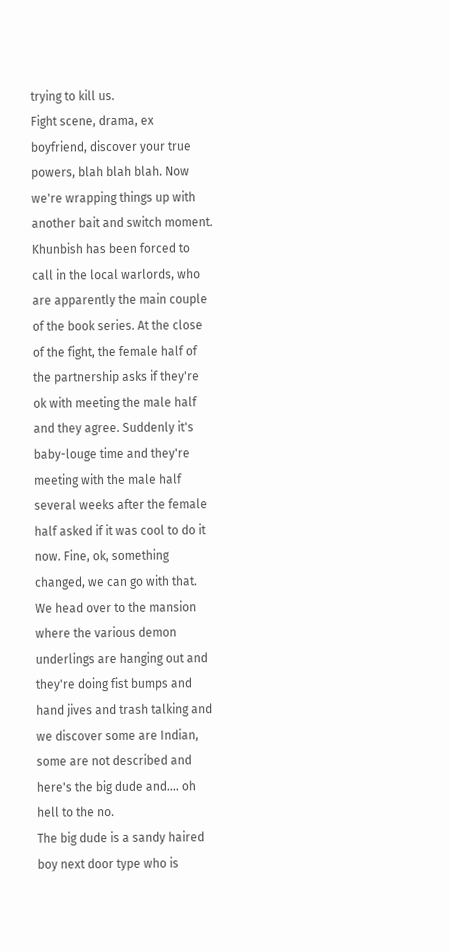trying to kill us.
Fight scene, drama, ex boyfriend, discover your true powers, blah blah blah. Now we're wrapping things up with another bait and switch moment. Khunbish has been forced to call in the local warlords, who are apparently the main couple of the book series. At the close of the fight, the female half of the partnership asks if they're ok with meeting the male half and they agree. Suddenly it's baby-louge time and they're meeting with the male half several weeks after the female half asked if it was cool to do it now. Fine, ok, something changed, we can go with that. We head over to the mansion where the various demon underlings are hanging out and they're doing fist bumps and hand jives and trash talking and we discover some are Indian, some are not described and here's the big dude and.... oh hell to the no.
The big dude is a sandy haired boy next door type who is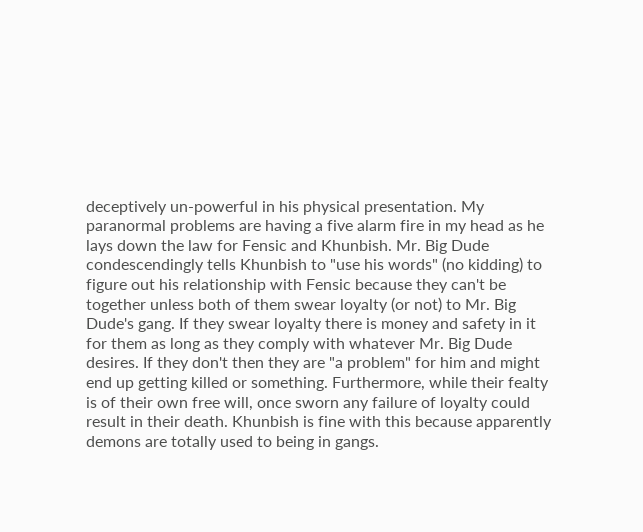deceptively un-powerful in his physical presentation. My paranormal problems are having a five alarm fire in my head as he lays down the law for Fensic and Khunbish. Mr. Big Dude condescendingly tells Khunbish to "use his words" (no kidding) to figure out his relationship with Fensic because they can't be together unless both of them swear loyalty (or not) to Mr. Big Dude's gang. If they swear loyalty there is money and safety in it for them as long as they comply with whatever Mr. Big Dude desires. If they don't then they are "a problem" for him and might end up getting killed or something. Furthermore, while their fealty is of their own free will, once sworn any failure of loyalty could result in their death. Khunbish is fine with this because apparently demons are totally used to being in gangs.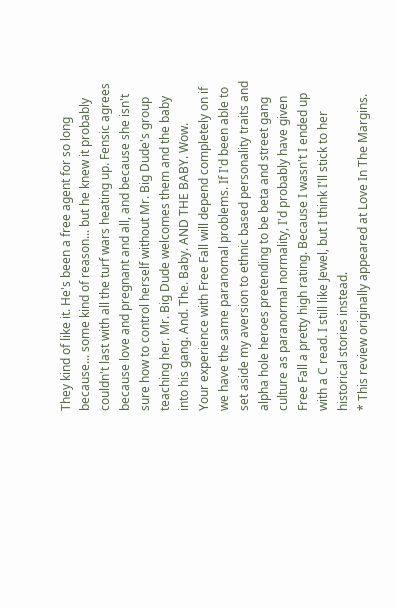They kind of like it. He's been a free agent for so long because... some kind of reason... but he knew it probably couldn't last with all the turf wars heating up. Fensic agrees because love and pregnant and all, and because she isn't sure how to control herself without Mr. Big Dude's group teaching her. Mr. Big Dude welcomes them and the baby into his gang. And. The. Baby. AND THE BABY. Wow.
Your experience with Free Fall will depend completely on if we have the same paranomal problems. If I'd been able to set aside my aversion to ethnic based personality traits and alpha hole heroes pretending to be beta and street gang culture as paranormal normality, I'd probably have given Free Fall a pretty high rating. Because I wasn't I ended up with a C read. I still like Jewel, but I think I'll stick to her historical stories instead.
* This review originally appeared at Love In The Margins.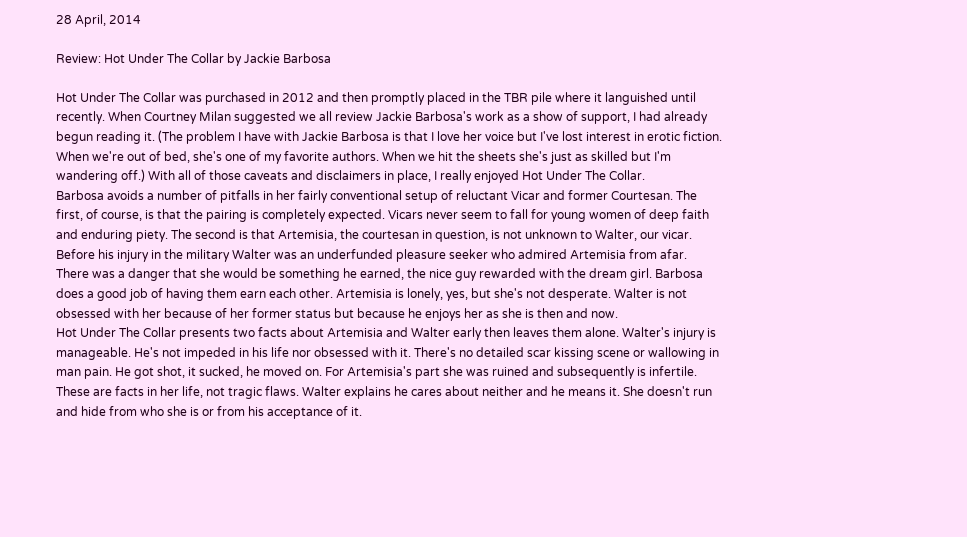28 April, 2014

Review: Hot Under The Collar by Jackie Barbosa

Hot Under The Collar was purchased in 2012 and then promptly placed in the TBR pile where it languished until recently. When Courtney Milan suggested we all review Jackie Barbosa's work as a show of support, I had already begun reading it. (The problem I have with Jackie Barbosa is that I love her voice but I've lost interest in erotic fiction. When we're out of bed, she's one of my favorite authors. When we hit the sheets she's just as skilled but I'm wandering off.) With all of those caveats and disclaimers in place, I really enjoyed Hot Under The Collar.
Barbosa avoids a number of pitfalls in her fairly conventional setup of reluctant Vicar and former Courtesan. The first, of course, is that the pairing is completely expected. Vicars never seem to fall for young women of deep faith and enduring piety. The second is that Artemisia, the courtesan in question, is not unknown to Walter, our vicar. Before his injury in the military Walter was an underfunded pleasure seeker who admired Artemisia from afar. There was a danger that she would be something he earned, the nice guy rewarded with the dream girl. Barbosa does a good job of having them earn each other. Artemisia is lonely, yes, but she's not desperate. Walter is not obsessed with her because of her former status but because he enjoys her as she is then and now.
Hot Under The Collar presents two facts about Artemisia and Walter early then leaves them alone. Walter's injury is manageable. He's not impeded in his life nor obsessed with it. There's no detailed scar kissing scene or wallowing in man pain. He got shot, it sucked, he moved on. For Artemisia's part she was ruined and subsequently is infertile. These are facts in her life, not tragic flaws. Walter explains he cares about neither and he means it. She doesn't run and hide from who she is or from his acceptance of it.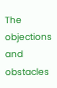The objections and obstacles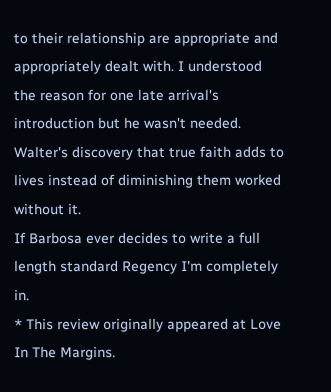to their relationship are appropriate and appropriately dealt with. I understood the reason for one late arrival's introduction but he wasn't needed. Walter's discovery that true faith adds to lives instead of diminishing them worked without it.
If Barbosa ever decides to write a full length standard Regency I'm completely in.
* This review originally appeared at Love In The Margins.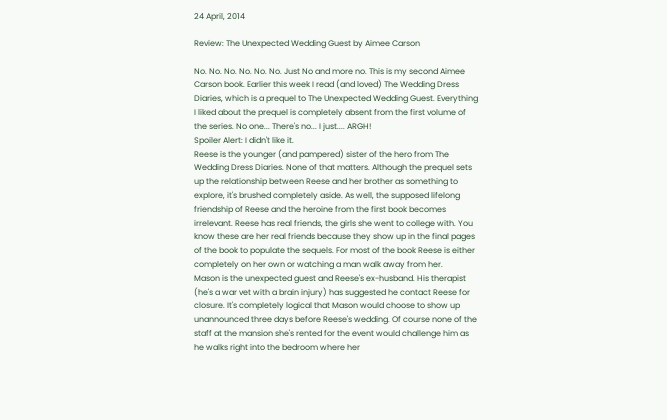24 April, 2014

Review: The Unexpected Wedding Guest by Aimee Carson

No. No. No. No. No. No. Just No and more no. This is my second Aimee Carson book. Earlier this week I read (and loved) The Wedding Dress Diaries, which is a prequel to The Unexpected Wedding Guest. Everything I liked about the prequel is completely absent from the first volume of the series. No one... There's no... I just.... ARGH!
Spoiler Alert: I didn't like it.
Reese is the younger (and pampered) sister of the hero from The Wedding Dress Diaries. None of that matters. Although the prequel sets up the relationship between Reese and her brother as something to explore, it's brushed completely aside. As well, the supposed lifelong friendship of Reese and the heroine from the first book becomes irrelevant. Reese has real friends, the girls she went to college with. You know these are her real friends because they show up in the final pages of the book to populate the sequels. For most of the book Reese is either completely on her own or watching a man walk away from her.
Mason is the unexpected guest and Reese's ex-husband. His therapist (he's a war vet with a brain injury) has suggested he contact Reese for closure. It's completely logical that Mason would choose to show up unannounced three days before Reese's wedding. Of course none of the staff at the mansion she's rented for the event would challenge him as he walks right into the bedroom where her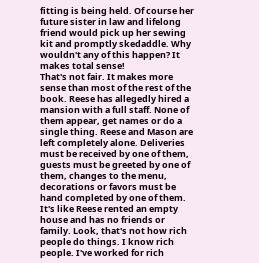fitting is being held. Of course her future sister in law and lifelong friend would pick up her sewing kit and promptly skedaddle. Why wouldn't any of this happen? It makes total sense!
That's not fair. It makes more sense than most of the rest of the book. Reese has allegedly hired a mansion with a full staff. None of them appear, get names or do a single thing. Reese and Mason are left completely alone. Deliveries must be received by one of them, guests must be greeted by one of them, changes to the menu, decorations or favors must be hand completed by one of them. It's like Reese rented an empty house and has no friends or family. Look, that's not how rich people do things. I know rich people. I've worked for rich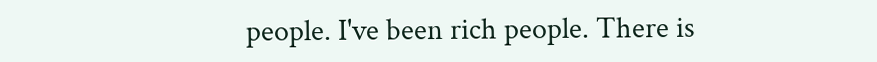people. I've been rich people. There is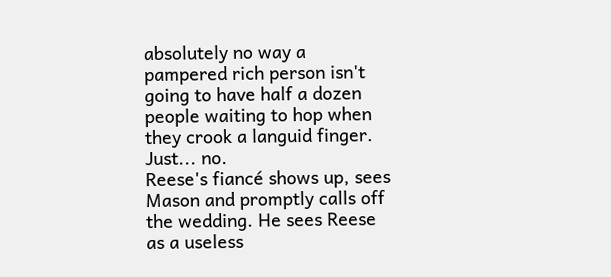absolutely no way a pampered rich person isn't going to have half a dozen people waiting to hop when they crook a languid finger. Just... no.
Reese's fiancé shows up, sees Mason and promptly calls off the wedding. He sees Reese as a useless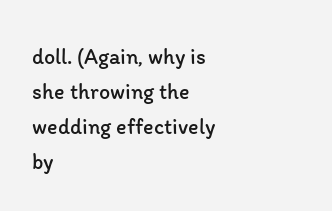doll. (Again, why is she throwing the wedding effectively by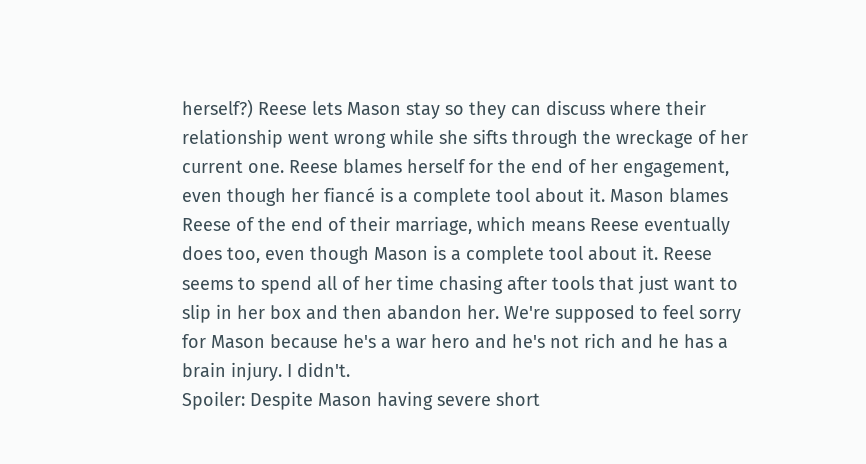herself?) Reese lets Mason stay so they can discuss where their relationship went wrong while she sifts through the wreckage of her current one. Reese blames herself for the end of her engagement, even though her fiancé is a complete tool about it. Mason blames Reese of the end of their marriage, which means Reese eventually does too, even though Mason is a complete tool about it. Reese seems to spend all of her time chasing after tools that just want to slip in her box and then abandon her. We're supposed to feel sorry for Mason because he's a war hero and he's not rich and he has a brain injury. I didn't.
Spoiler: Despite Mason having severe short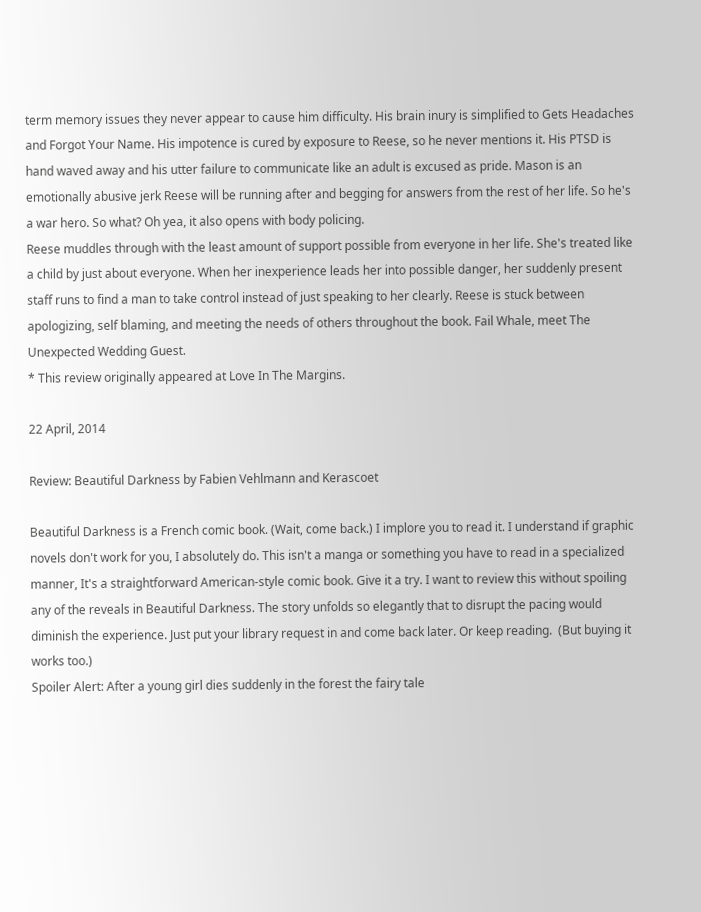term memory issues they never appear to cause him difficulty. His brain inury is simplified to Gets Headaches and Forgot Your Name. His impotence is cured by exposure to Reese, so he never mentions it. His PTSD is hand waved away and his utter failure to communicate like an adult is excused as pride. Mason is an emotionally abusive jerk Reese will be running after and begging for answers from the rest of her life. So he's a war hero. So what? Oh yea, it also opens with body policing.
Reese muddles through with the least amount of support possible from everyone in her life. She's treated like a child by just about everyone. When her inexperience leads her into possible danger, her suddenly present staff runs to find a man to take control instead of just speaking to her clearly. Reese is stuck between apologizing, self blaming, and meeting the needs of others throughout the book. Fail Whale, meet The Unexpected Wedding Guest.
* This review originally appeared at Love In The Margins.

22 April, 2014

Review: Beautiful Darkness by Fabien Vehlmann and Kerascoet

Beautiful Darkness is a French comic book. (Wait, come back.) I implore you to read it. I understand if graphic novels don't work for you, I absolutely do. This isn't a manga or something you have to read in a specialized manner, It's a straightforward American-style comic book. Give it a try. I want to review this without spoiling any of the reveals in Beautiful Darkness. The story unfolds so elegantly that to disrupt the pacing would diminish the experience. Just put your library request in and come back later. Or keep reading.  (But buying it works too.)
Spoiler Alert: After a young girl dies suddenly in the forest the fairy tale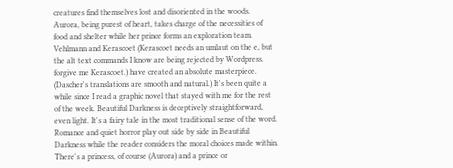creatures find themselves lost and disoriented in the woods. Aurora, being purest of heart, takes charge of the necessities of food and shelter while her prince forms an exploration team.
Vehlmann and Kerascoet (Kerascoet needs an umlaut on the e, but the alt text commands I know are being rejected by Wordpress. forgive me Kerascoet.) have created an absolute masterpiece. (Dascher's translations are smooth and natural.) It's been quite a while since I read a graphic novel that stayed with me for the rest of the week. Beautiful Darkness is deceptively straightforward, even light. It's a fairy tale in the most traditional sense of the word. Romance and quiet horror play out side by side in Beautiful Darkness while the reader considers the moral choices made within. There's a princess, of course (Aurora) and a prince or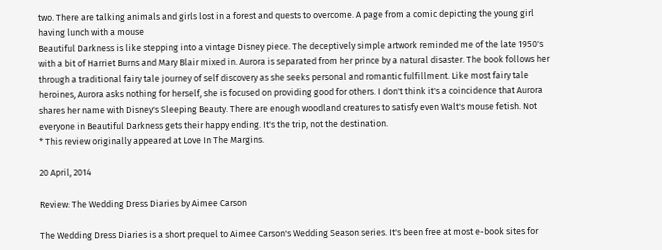two. There are talking animals and girls lost in a forest and quests to overcome. A page from a comic depicting the young girl having lunch with a mouse
Beautiful Darkness is like stepping into a vintage Disney piece. The deceptively simple artwork reminded me of the late 1950's with a bit of Harriet Burns and Mary Blair mixed in. Aurora is separated from her prince by a natural disaster. The book follows her through a traditional fairy tale journey of self discovery as she seeks personal and romantic fulfillment. Like most fairy tale heroines, Aurora asks nothing for herself, she is focused on providing good for others. I don't think it's a coincidence that Aurora shares her name with Disney's Sleeping Beauty. There are enough woodland creatures to satisfy even Walt's mouse fetish. Not everyone in Beautiful Darkness gets their happy ending. It's the trip, not the destination.
* This review originally appeared at Love In The Margins.

20 April, 2014

Review: The Wedding Dress Diaries by Aimee Carson

The Wedding Dress Diaries is a short prequel to Aimee Carson's Wedding Season series. It's been free at most e-book sites for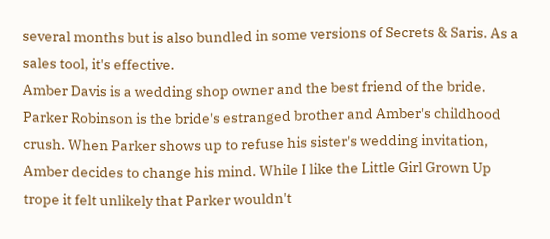several months but is also bundled in some versions of Secrets & Saris. As a sales tool, it's effective.
Amber Davis is a wedding shop owner and the best friend of the bride. Parker Robinson is the bride's estranged brother and Amber's childhood crush. When Parker shows up to refuse his sister's wedding invitation, Amber decides to change his mind. While I like the Little Girl Grown Up trope it felt unlikely that Parker wouldn't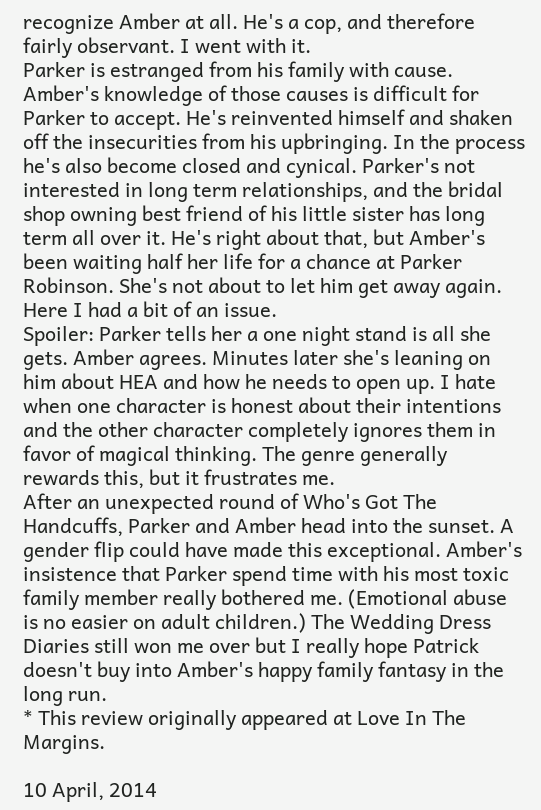recognize Amber at all. He's a cop, and therefore fairly observant. I went with it.
Parker is estranged from his family with cause. Amber's knowledge of those causes is difficult for Parker to accept. He's reinvented himself and shaken off the insecurities from his upbringing. In the process he's also become closed and cynical. Parker's not interested in long term relationships, and the bridal shop owning best friend of his little sister has long term all over it. He's right about that, but Amber's been waiting half her life for a chance at Parker Robinson. She's not about to let him get away again. Here I had a bit of an issue.
Spoiler: Parker tells her a one night stand is all she gets. Amber agrees. Minutes later she's leaning on him about HEA and how he needs to open up. I hate when one character is honest about their intentions and the other character completely ignores them in favor of magical thinking. The genre generally rewards this, but it frustrates me.
After an unexpected round of Who's Got The Handcuffs, Parker and Amber head into the sunset. A gender flip could have made this exceptional. Amber's insistence that Parker spend time with his most toxic family member really bothered me. (Emotional abuse is no easier on adult children.) The Wedding Dress Diaries still won me over but I really hope Patrick doesn't buy into Amber's happy family fantasy in the long run.
* This review originally appeared at Love In The Margins.

10 April, 2014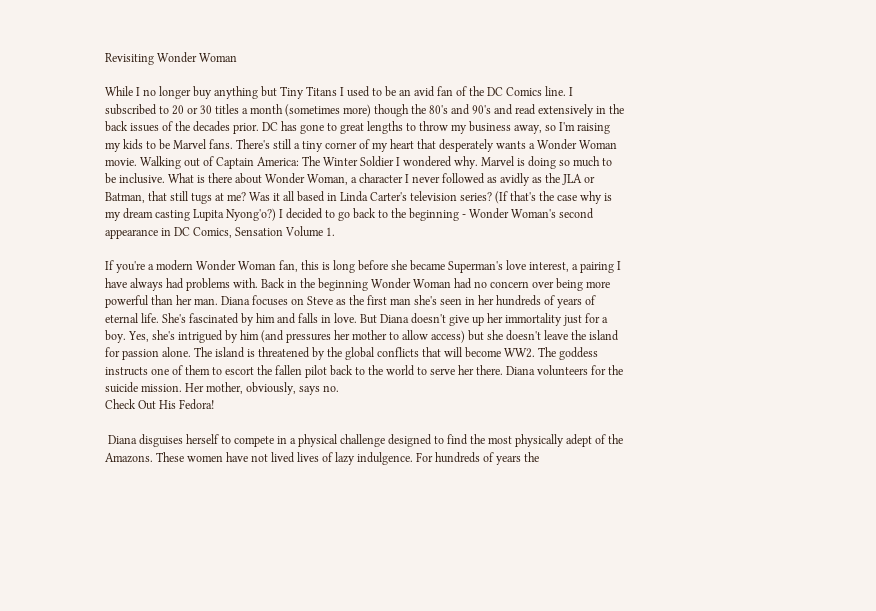Revisiting Wonder Woman

While I no longer buy anything but Tiny Titans I used to be an avid fan of the DC Comics line. I subscribed to 20 or 30 titles a month (sometimes more) though the 80's and 90's and read extensively in the back issues of the decades prior. DC has gone to great lengths to throw my business away, so I'm raising my kids to be Marvel fans. There's still a tiny corner of my heart that desperately wants a Wonder Woman movie. Walking out of Captain America: The Winter Soldier I wondered why. Marvel is doing so much to be inclusive. What is there about Wonder Woman, a character I never followed as avidly as the JLA or Batman, that still tugs at me? Was it all based in Linda Carter's television series? (If that's the case why is my dream casting Lupita Nyong'o?) I decided to go back to the beginning - Wonder Woman's second appearance in DC Comics, Sensation Volume 1.

If you're a modern Wonder Woman fan, this is long before she became Superman's love interest, a pairing I have always had problems with. Back in the beginning Wonder Woman had no concern over being more powerful than her man. Diana focuses on Steve as the first man she's seen in her hundreds of years of eternal life. She's fascinated by him and falls in love. But Diana doesn't give up her immortality just for a boy. Yes, she's intrigued by him (and pressures her mother to allow access) but she doesn't leave the island for passion alone. The island is threatened by the global conflicts that will become WW2. The goddess instructs one of them to escort the fallen pilot back to the world to serve her there. Diana volunteers for the suicide mission. Her mother, obviously, says no.
Check Out His Fedora!

 Diana disguises herself to compete in a physical challenge designed to find the most physically adept of the Amazons. These women have not lived lives of lazy indulgence. For hundreds of years the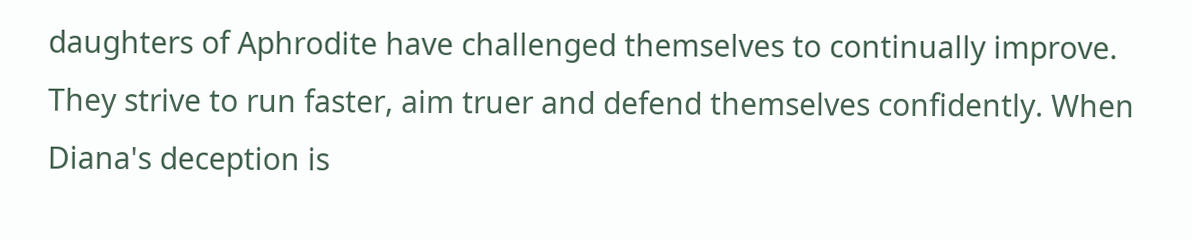daughters of Aphrodite have challenged themselves to continually improve. They strive to run faster, aim truer and defend themselves confidently. When Diana's deception is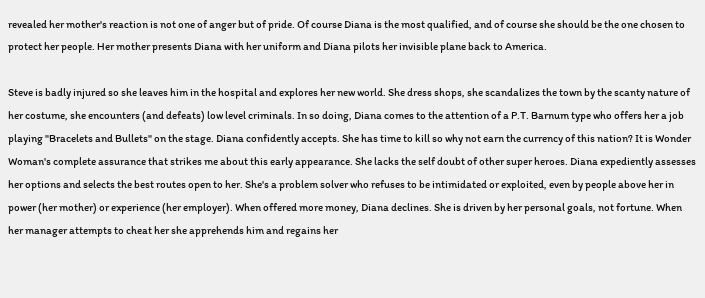revealed her mother's reaction is not one of anger but of pride. Of course Diana is the most qualified, and of course she should be the one chosen to protect her people. Her mother presents Diana with her uniform and Diana pilots her invisible plane back to America.

Steve is badly injured so she leaves him in the hospital and explores her new world. She dress shops, she scandalizes the town by the scanty nature of her costume, she encounters (and defeats) low level criminals. In so doing, Diana comes to the attention of a P.T. Barnum type who offers her a job playing "Bracelets and Bullets" on the stage. Diana confidently accepts. She has time to kill so why not earn the currency of this nation? It is Wonder Woman's complete assurance that strikes me about this early appearance. She lacks the self doubt of other super heroes. Diana expediently assesses her options and selects the best routes open to her. She's a problem solver who refuses to be intimidated or exploited, even by people above her in power (her mother) or experience (her employer). When offered more money, Diana declines. She is driven by her personal goals, not fortune. When her manager attempts to cheat her she apprehends him and regains her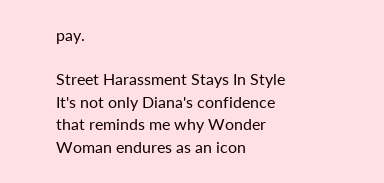pay.

Street Harassment Stays In Style
It's not only Diana's confidence that reminds me why Wonder Woman endures as an icon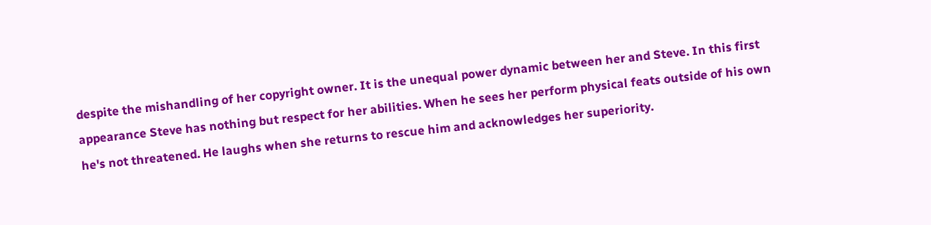despite the mishandling of her copyright owner. It is the unequal power dynamic between her and Steve. In this first appearance Steve has nothing but respect for her abilities. When he sees her perform physical feats outside of his own he's not threatened. He laughs when she returns to rescue him and acknowledges her superiority.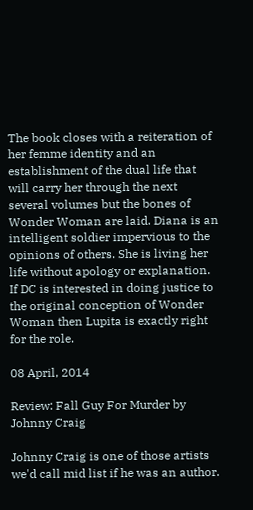The book closes with a reiteration of her femme identity and an establishment of the dual life that will carry her through the next several volumes but the bones of Wonder Woman are laid. Diana is an intelligent soldier impervious to the opinions of others. She is living her life without apology or explanation. If DC is interested in doing justice to the original conception of Wonder Woman then Lupita is exactly right for the role.

08 April, 2014

Review: Fall Guy For Murder by Johnny Craig

Johnny Craig is one of those artists we'd call mid list if he was an author.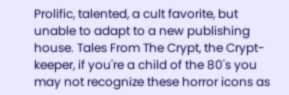Prolific, talented, a cult favorite, but unable to adapt to a new publishing house. Tales From The Crypt, the Crypt-keeper, if you're a child of the 80's you may not recognize these horror icons as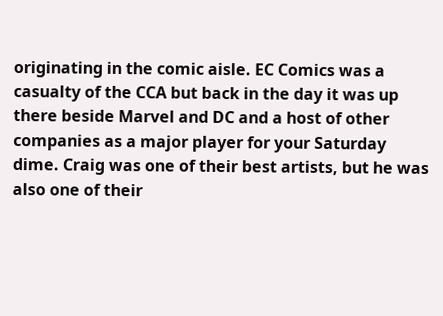originating in the comic aisle. EC Comics was a casualty of the CCA but back in the day it was up there beside Marvel and DC and a host of other companies as a major player for your Saturday dime. Craig was one of their best artists, but he was also one of their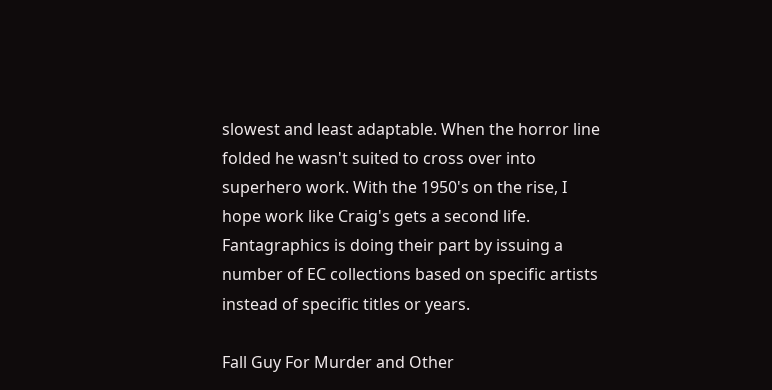slowest and least adaptable. When the horror line folded he wasn't suited to cross over into superhero work. With the 1950's on the rise, I hope work like Craig's gets a second life. Fantagraphics is doing their part by issuing a number of EC collections based on specific artists instead of specific titles or years.

Fall Guy For Murder and Other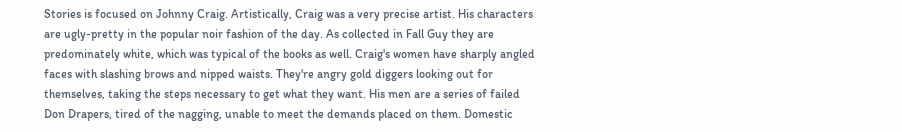Stories is focused on Johnny Craig. Artistically, Craig was a very precise artist. His characters are ugly-pretty in the popular noir fashion of the day. As collected in Fall Guy they are predominately white, which was typical of the books as well. Craig's women have sharply angled faces with slashing brows and nipped waists. They're angry gold diggers looking out for themselves, taking the steps necessary to get what they want. His men are a series of failed Don Drapers, tired of the nagging, unable to meet the demands placed on them. Domestic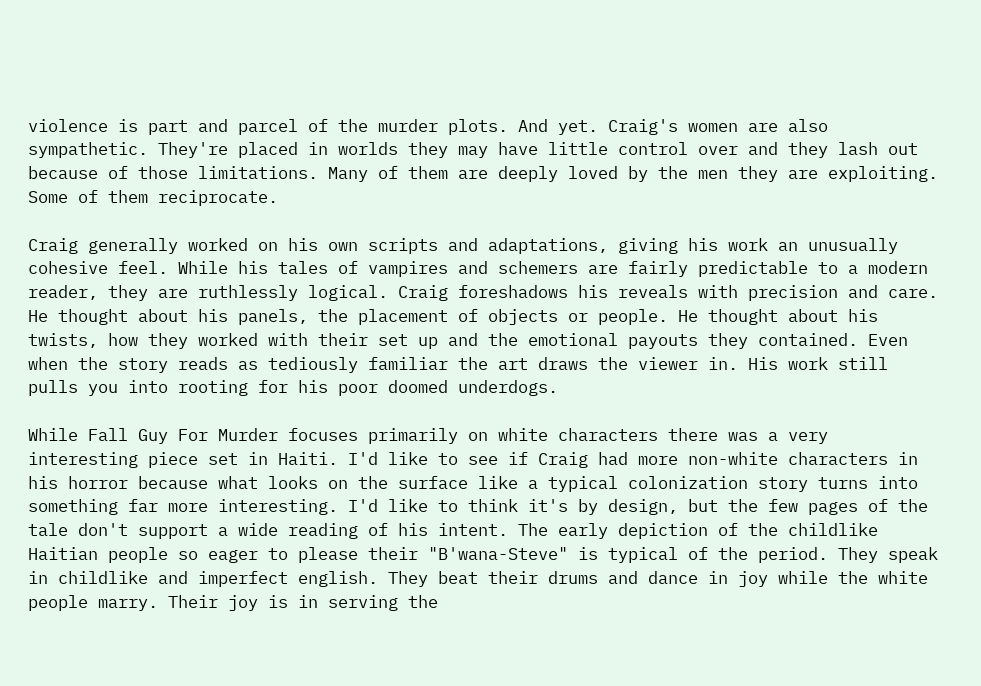violence is part and parcel of the murder plots. And yet. Craig's women are also sympathetic. They're placed in worlds they may have little control over and they lash out because of those limitations. Many of them are deeply loved by the men they are exploiting. Some of them reciprocate.

Craig generally worked on his own scripts and adaptations, giving his work an unusually cohesive feel. While his tales of vampires and schemers are fairly predictable to a modern reader, they are ruthlessly logical. Craig foreshadows his reveals with precision and care. He thought about his panels, the placement of objects or people. He thought about his twists, how they worked with their set up and the emotional payouts they contained. Even when the story reads as tediously familiar the art draws the viewer in. His work still pulls you into rooting for his poor doomed underdogs.

While Fall Guy For Murder focuses primarily on white characters there was a very interesting piece set in Haiti. I'd like to see if Craig had more non-white characters in his horror because what looks on the surface like a typical colonization story turns into something far more interesting. I'd like to think it's by design, but the few pages of the tale don't support a wide reading of his intent. The early depiction of the childlike Haitian people so eager to please their "B'wana-Steve" is typical of the period. They speak in childlike and imperfect english. They beat their drums and dance in joy while the white people marry. Their joy is in serving the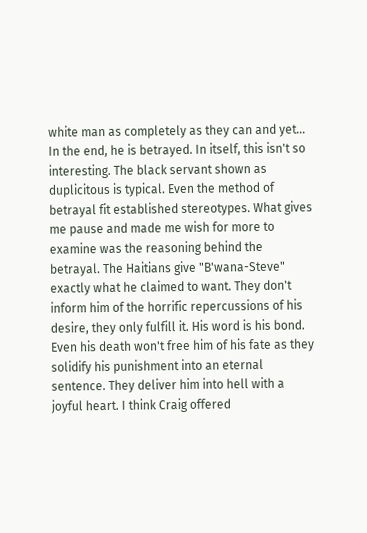white man as completely as they can and yet... In the end, he is betrayed. In itself, this isn't so interesting. The black servant shown as duplicitous is typical. Even the method of betrayal fit established stereotypes. What gives me pause and made me wish for more to examine was the reasoning behind the betrayal. The Haitians give "B'wana-Steve" exactly what he claimed to want. They don't inform him of the horrific repercussions of his desire, they only fulfill it. His word is his bond. Even his death won't free him of his fate as they solidify his punishment into an eternal sentence. They deliver him into hell with a joyful heart. I think Craig offered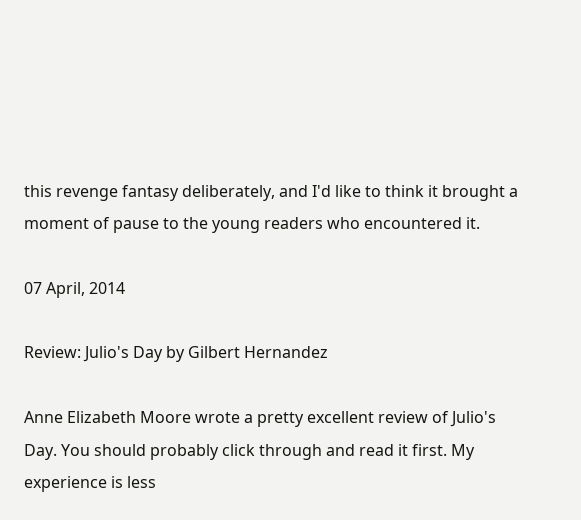this revenge fantasy deliberately, and I'd like to think it brought a moment of pause to the young readers who encountered it.

07 April, 2014

Review: Julio's Day by Gilbert Hernandez

Anne Elizabeth Moore wrote a pretty excellent review of Julio's Day. You should probably click through and read it first. My experience is less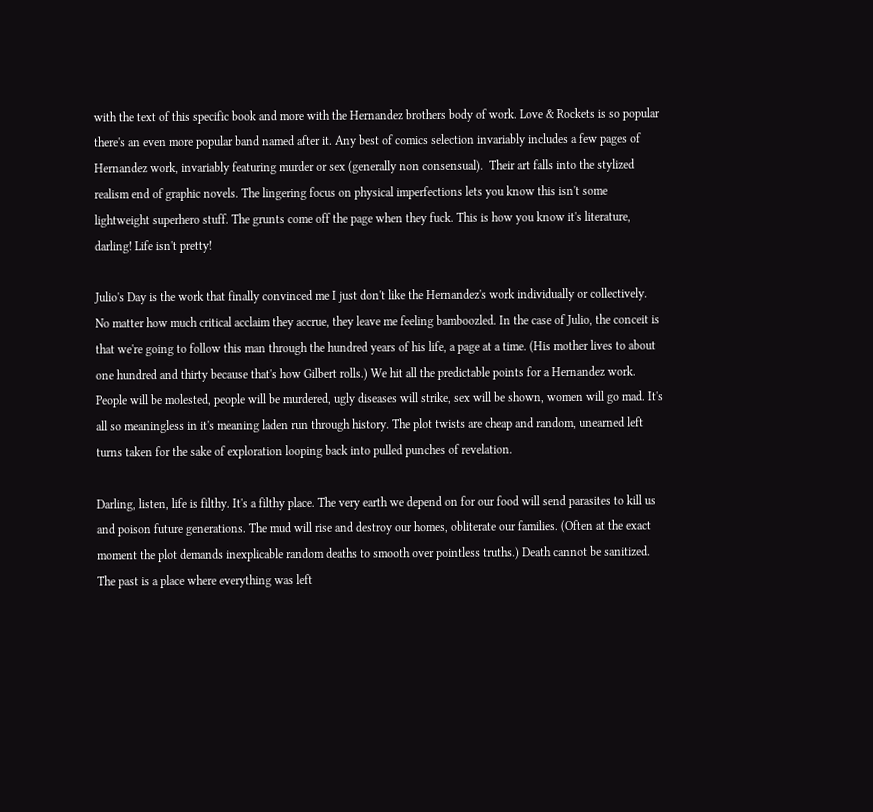with the text of this specific book and more with the Hernandez brothers body of work. Love & Rockets is so popular there's an even more popular band named after it. Any best of comics selection invariably includes a few pages of Hernandez work, invariably featuring murder or sex (generally non consensual).  Their art falls into the stylized realism end of graphic novels. The lingering focus on physical imperfections lets you know this isn't some lightweight superhero stuff. The grunts come off the page when they fuck. This is how you know it's literature, darling! Life isn't pretty!

Julio's Day is the work that finally convinced me I just don't like the Hernandez's work individually or collectively. No matter how much critical acclaim they accrue, they leave me feeling bamboozled. In the case of Julio, the conceit is that we're going to follow this man through the hundred years of his life, a page at a time. (His mother lives to about one hundred and thirty because that's how Gilbert rolls.) We hit all the predictable points for a Hernandez work. People will be molested, people will be murdered, ugly diseases will strike, sex will be shown, women will go mad. It's all so meaningless in it's meaning laden run through history. The plot twists are cheap and random, unearned left turns taken for the sake of exploration looping back into pulled punches of revelation.

Darling, listen, life is filthy. It's a filthy place. The very earth we depend on for our food will send parasites to kill us and poison future generations. The mud will rise and destroy our homes, obliterate our families. (Often at the exact moment the plot demands inexplicable random deaths to smooth over pointless truths.) Death cannot be sanitized. The past is a place where everything was left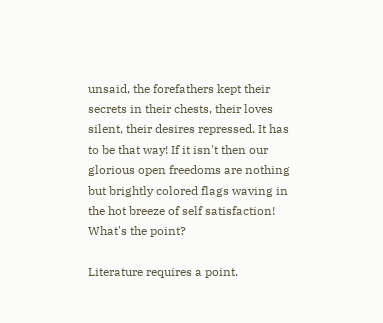unsaid, the forefathers kept their secrets in their chests, their loves silent, their desires repressed. It has to be that way! If it isn't then our glorious open freedoms are nothing but brightly colored flags waving in the hot breeze of self satisfaction! What's the point?

Literature requires a point.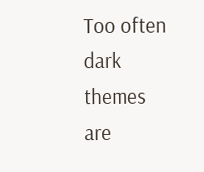Too often dark themes are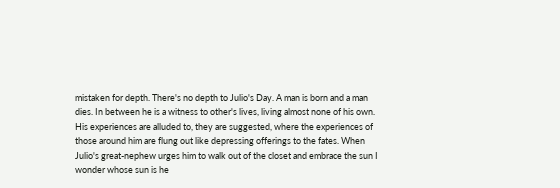mistaken for depth. There's no depth to Julio's Day. A man is born and a man dies. In between he is a witness to other's lives, living almost none of his own. His experiences are alluded to, they are suggested, where the experiences of those around him are flung out like depressing offerings to the fates. When Julio's great-nephew urges him to walk out of the closet and embrace the sun I wonder whose sun is he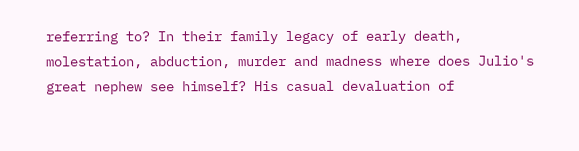referring to? In their family legacy of early death, molestation, abduction, murder and madness where does Julio's great nephew see himself? His casual devaluation of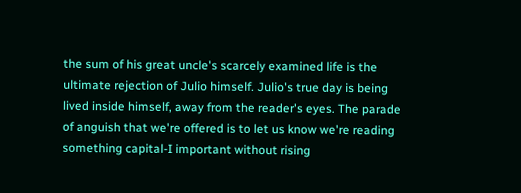the sum of his great uncle's scarcely examined life is the ultimate rejection of Julio himself. Julio's true day is being lived inside himself, away from the reader's eyes. The parade of anguish that we're offered is to let us know we're reading something capital-I important without rising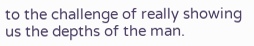to the challenge of really showing us the depths of the man.